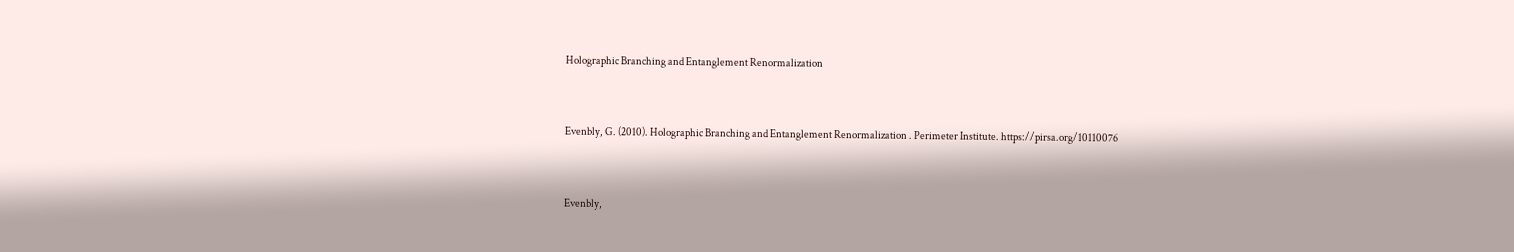Holographic Branching and Entanglement Renormalization


Evenbly, G. (2010). Holographic Branching and Entanglement Renormalization . Perimeter Institute. https://pirsa.org/10110076


Evenbly,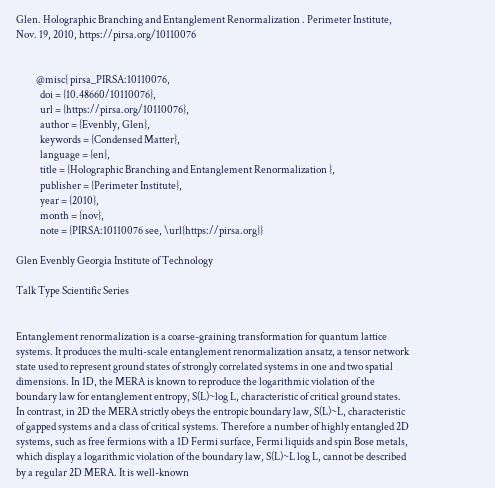Glen. Holographic Branching and Entanglement Renormalization . Perimeter Institute, Nov. 19, 2010, https://pirsa.org/10110076


          @misc{ pirsa_PIRSA:10110076,
            doi = {10.48660/10110076},
            url = {https://pirsa.org/10110076},
            author = {Evenbly, Glen},
            keywords = {Condensed Matter},
            language = {en},
            title = {Holographic Branching and Entanglement Renormalization },
            publisher = {Perimeter Institute},
            year = {2010},
            month = {nov},
            note = {PIRSA:10110076 see, \url{https://pirsa.org}}

Glen Evenbly Georgia Institute of Technology

Talk Type Scientific Series


Entanglement renormalization is a coarse-graining transformation for quantum lattice systems. It produces the multi-scale entanglement renormalization ansatz, a tensor network state used to represent ground states of strongly correlated systems in one and two spatial dimensions. In 1D, the MERA is known to reproduce the logarithmic violation of the boundary law for entanglement entropy, S(L)~log L, characteristic of critical ground states. In contrast, in 2D the MERA strictly obeys the entropic boundary law, S(L)~L, characteristic of gapped systems and a class of critical systems. Therefore a number of highly entangled 2D systems, such as free fermions with a 1D Fermi surface, Fermi liquids and spin Bose metals, which display a logarithmic violation of the boundary law, S(L)~L log L, cannot be described by a regular 2D MERA. It is well-known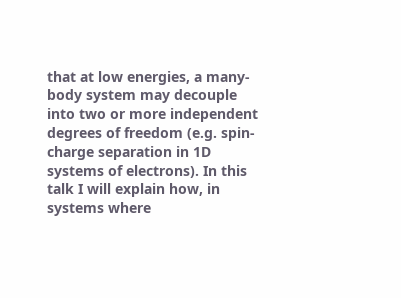that at low energies, a many-body system may decouple into two or more independent degrees of freedom (e.g. spin-charge separation in 1D systems of electrons). In this talk I will explain how, in systems where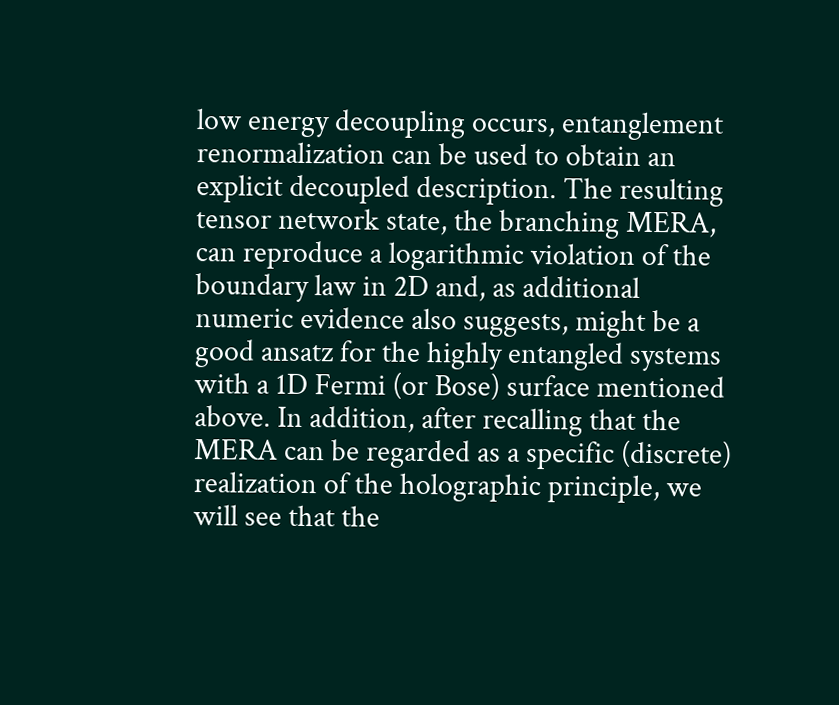low energy decoupling occurs, entanglement renormalization can be used to obtain an explicit decoupled description. The resulting tensor network state, the branching MERA, can reproduce a logarithmic violation of the boundary law in 2D and, as additional numeric evidence also suggests, might be a good ansatz for the highly entangled systems with a 1D Fermi (or Bose) surface mentioned above. In addition, after recalling that the MERA can be regarded as a specific (discrete) realization of the holographic principle, we will see that the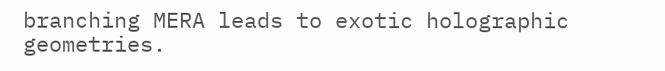branching MERA leads to exotic holographic geometries.